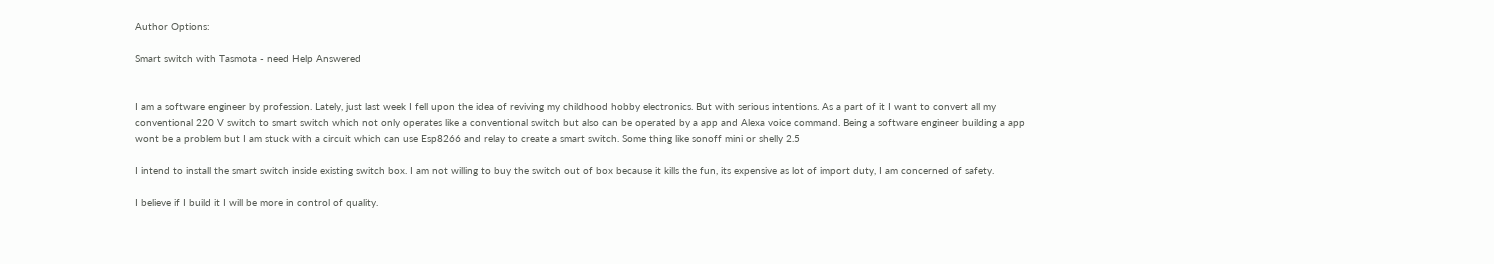Author Options:

Smart switch with Tasmota - need Help Answered


I am a software engineer by profession. Lately, just last week I fell upon the idea of reviving my childhood hobby electronics. But with serious intentions. As a part of it I want to convert all my conventional 220 V switch to smart switch which not only operates like a conventional switch but also can be operated by a app and Alexa voice command. Being a software engineer building a app wont be a problem but I am stuck with a circuit which can use Esp8266 and relay to create a smart switch. Some thing like sonoff mini or shelly 2.5

I intend to install the smart switch inside existing switch box. I am not willing to buy the switch out of box because it kills the fun, its expensive as lot of import duty, I am concerned of safety.

I believe if I build it I will be more in control of quality.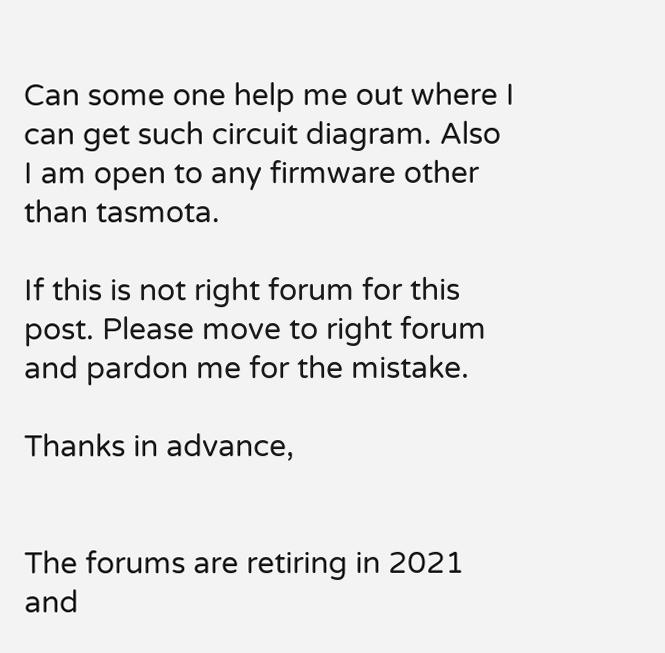Can some one help me out where I can get such circuit diagram. Also I am open to any firmware other than tasmota.

If this is not right forum for this post. Please move to right forum and pardon me for the mistake.

Thanks in advance,


The forums are retiring in 2021 and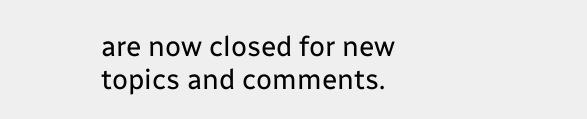are now closed for new topics and comments.